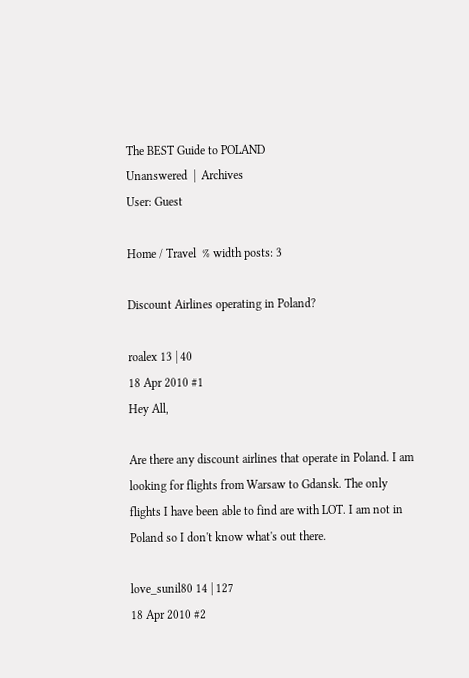The BEST Guide to POLAND
Unanswered  |  Archives
User: Guest

Home / Travel  % width posts: 3

Discount Airlines operating in Poland?

roalex 13 | 40
18 Apr 2010 #1
Hey All,

Are there any discount airlines that operate in Poland. I am looking for flights from Warsaw to Gdansk. The only flights I have been able to find are with LOT. I am not in Poland so I don't know what's out there.

love_sunil80 14 | 127
18 Apr 2010 #2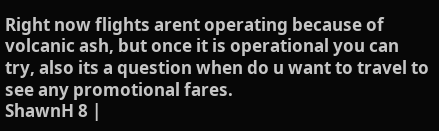Right now flights arent operating because of volcanic ash, but once it is operational you can try, also its a question when do u want to travel to see any promotional fares.
ShawnH 8 |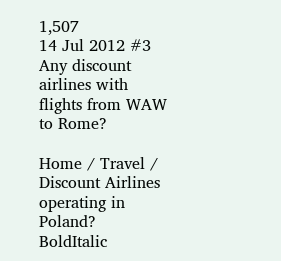1,507
14 Jul 2012 #3
Any discount airlines with flights from WAW to Rome?

Home / Travel / Discount Airlines operating in Poland?
BoldItalic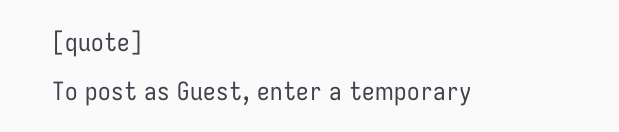[quote]
To post as Guest, enter a temporary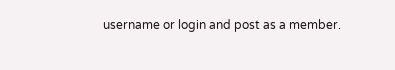username or login and post as a member.